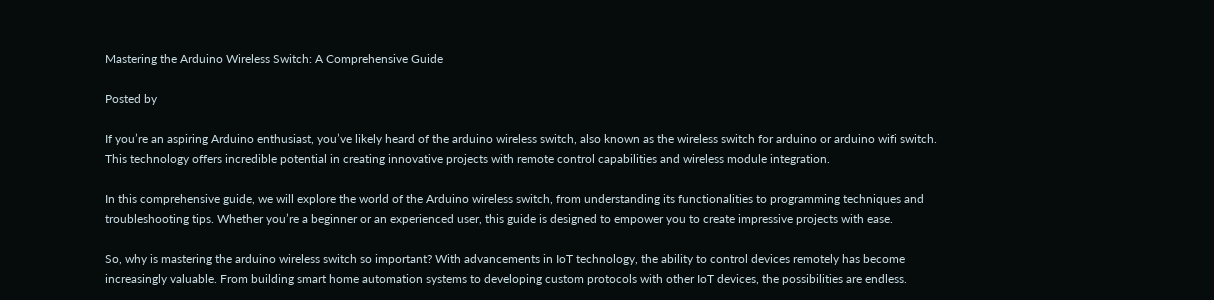Mastering the Arduino Wireless Switch: A Comprehensive Guide

Posted by

If you’re an aspiring Arduino enthusiast, you’ve likely heard of the arduino wireless switch, also known as the wireless switch for arduino or arduino wifi switch. This technology offers incredible potential in creating innovative projects with remote control capabilities and wireless module integration.

In this comprehensive guide, we will explore the world of the Arduino wireless switch, from understanding its functionalities to programming techniques and troubleshooting tips. Whether you’re a beginner or an experienced user, this guide is designed to empower you to create impressive projects with ease.

So, why is mastering the arduino wireless switch so important? With advancements in IoT technology, the ability to control devices remotely has become increasingly valuable. From building smart home automation systems to developing custom protocols with other IoT devices, the possibilities are endless.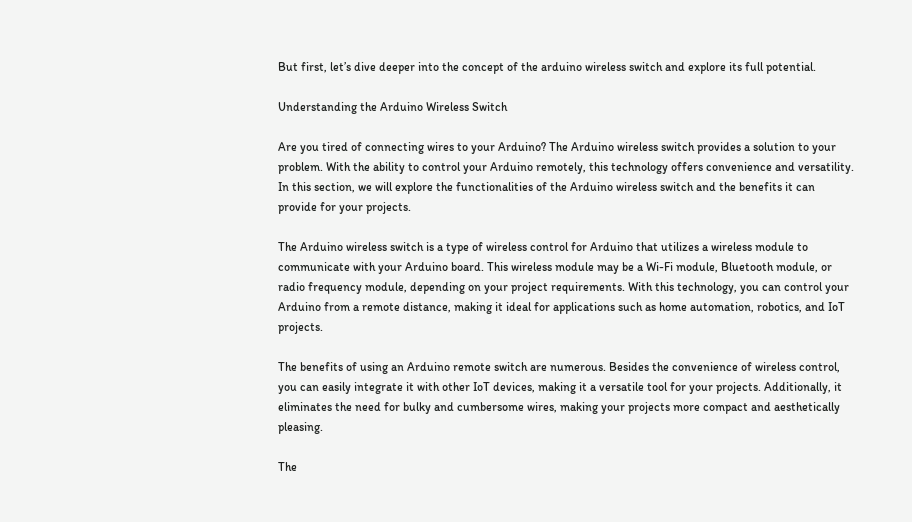But first, let’s dive deeper into the concept of the arduino wireless switch and explore its full potential.

Understanding the Arduino Wireless Switch

Are you tired of connecting wires to your Arduino? The Arduino wireless switch provides a solution to your problem. With the ability to control your Arduino remotely, this technology offers convenience and versatility. In this section, we will explore the functionalities of the Arduino wireless switch and the benefits it can provide for your projects.

The Arduino wireless switch is a type of wireless control for Arduino that utilizes a wireless module to communicate with your Arduino board. This wireless module may be a Wi-Fi module, Bluetooth module, or radio frequency module, depending on your project requirements. With this technology, you can control your Arduino from a remote distance, making it ideal for applications such as home automation, robotics, and IoT projects.

The benefits of using an Arduino remote switch are numerous. Besides the convenience of wireless control, you can easily integrate it with other IoT devices, making it a versatile tool for your projects. Additionally, it eliminates the need for bulky and cumbersome wires, making your projects more compact and aesthetically pleasing.

The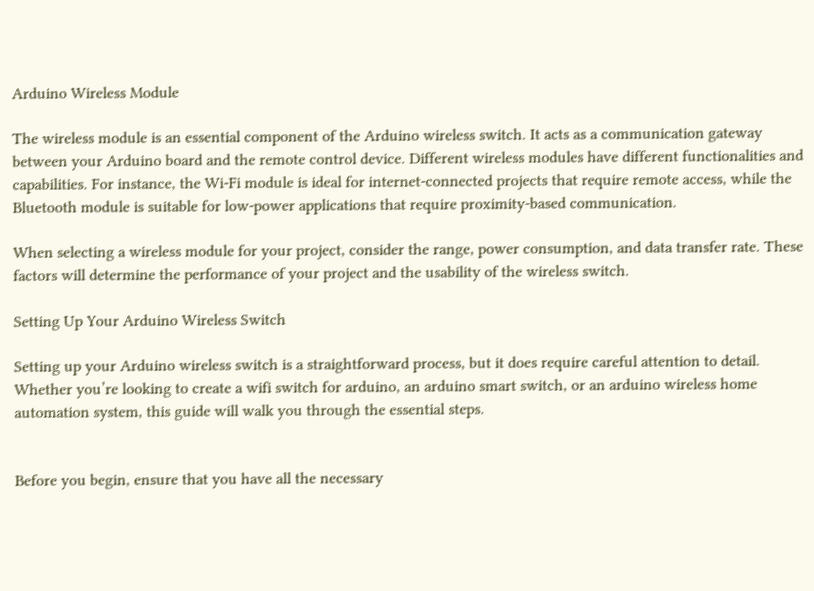Arduino Wireless Module

The wireless module is an essential component of the Arduino wireless switch. It acts as a communication gateway between your Arduino board and the remote control device. Different wireless modules have different functionalities and capabilities. For instance, the Wi-Fi module is ideal for internet-connected projects that require remote access, while the Bluetooth module is suitable for low-power applications that require proximity-based communication.

When selecting a wireless module for your project, consider the range, power consumption, and data transfer rate. These factors will determine the performance of your project and the usability of the wireless switch.

Setting Up Your Arduino Wireless Switch

Setting up your Arduino wireless switch is a straightforward process, but it does require careful attention to detail. Whether you’re looking to create a wifi switch for arduino, an arduino smart switch, or an arduino wireless home automation system, this guide will walk you through the essential steps.


Before you begin, ensure that you have all the necessary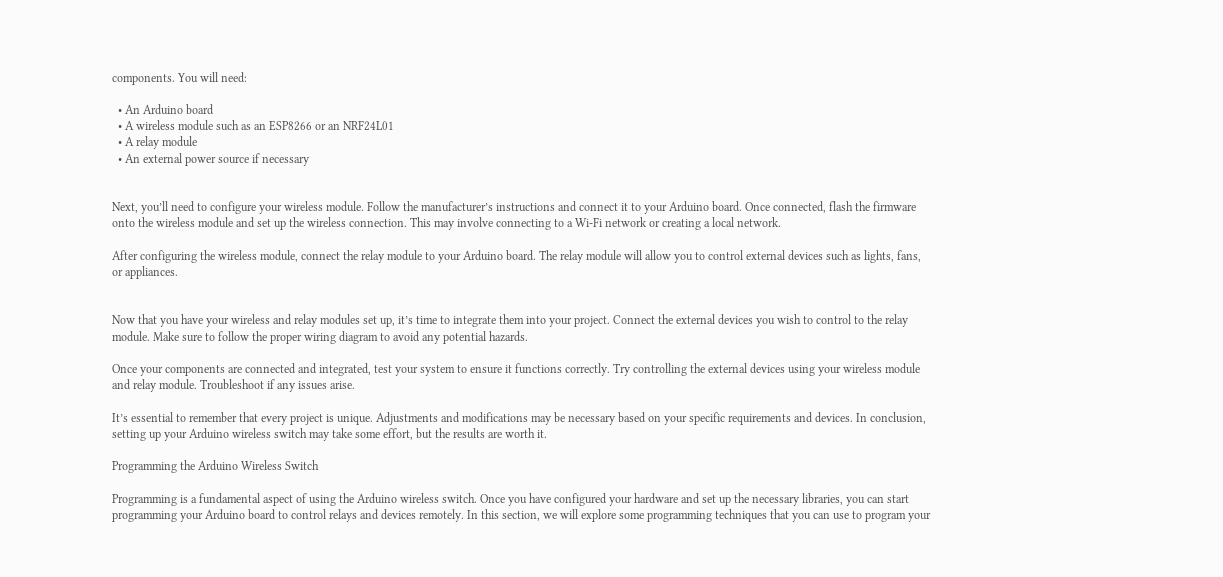components. You will need:

  • An Arduino board
  • A wireless module such as an ESP8266 or an NRF24L01
  • A relay module
  • An external power source if necessary


Next, you’ll need to configure your wireless module. Follow the manufacturer’s instructions and connect it to your Arduino board. Once connected, flash the firmware onto the wireless module and set up the wireless connection. This may involve connecting to a Wi-Fi network or creating a local network.

After configuring the wireless module, connect the relay module to your Arduino board. The relay module will allow you to control external devices such as lights, fans, or appliances.


Now that you have your wireless and relay modules set up, it’s time to integrate them into your project. Connect the external devices you wish to control to the relay module. Make sure to follow the proper wiring diagram to avoid any potential hazards.

Once your components are connected and integrated, test your system to ensure it functions correctly. Try controlling the external devices using your wireless module and relay module. Troubleshoot if any issues arise.

It’s essential to remember that every project is unique. Adjustments and modifications may be necessary based on your specific requirements and devices. In conclusion, setting up your Arduino wireless switch may take some effort, but the results are worth it.

Programming the Arduino Wireless Switch

Programming is a fundamental aspect of using the Arduino wireless switch. Once you have configured your hardware and set up the necessary libraries, you can start programming your Arduino board to control relays and devices remotely. In this section, we will explore some programming techniques that you can use to program your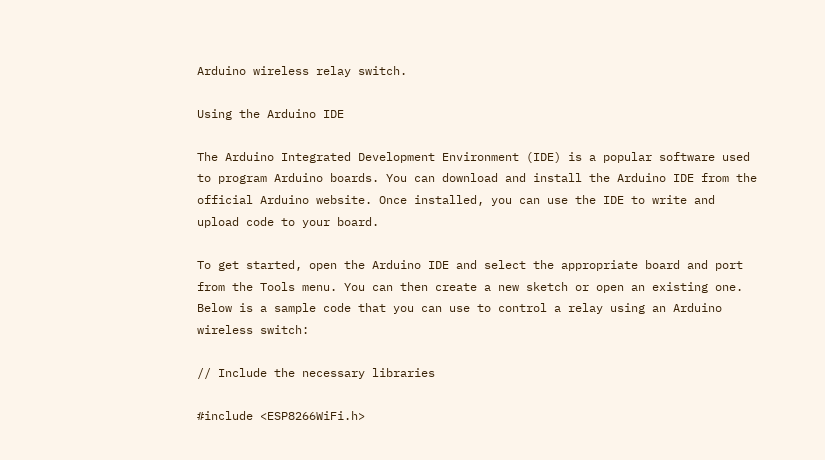Arduino wireless relay switch.

Using the Arduino IDE

The Arduino Integrated Development Environment (IDE) is a popular software used to program Arduino boards. You can download and install the Arduino IDE from the official Arduino website. Once installed, you can use the IDE to write and upload code to your board.

To get started, open the Arduino IDE and select the appropriate board and port from the Tools menu. You can then create a new sketch or open an existing one. Below is a sample code that you can use to control a relay using an Arduino wireless switch:

// Include the necessary libraries

#include <ESP8266WiFi.h>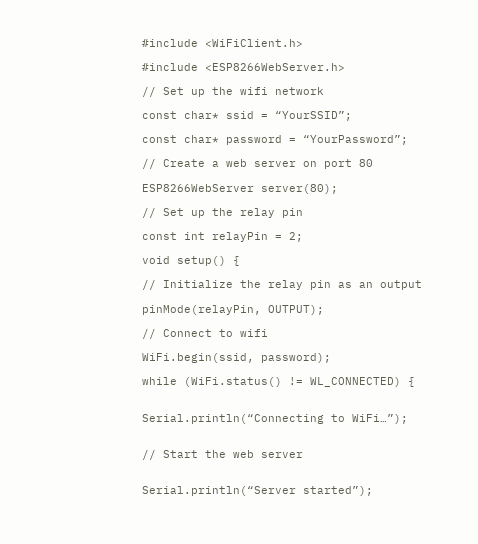#include <WiFiClient.h>

#include <ESP8266WebServer.h>

// Set up the wifi network

const char* ssid = “YourSSID”;

const char* password = “YourPassword”;

// Create a web server on port 80

ESP8266WebServer server(80);

// Set up the relay pin

const int relayPin = 2;

void setup() {

// Initialize the relay pin as an output

pinMode(relayPin, OUTPUT);

// Connect to wifi

WiFi.begin(ssid, password);

while (WiFi.status() != WL_CONNECTED) {


Serial.println(“Connecting to WiFi…”);


// Start the web server


Serial.println(“Server started”);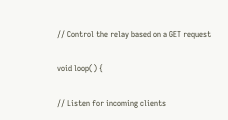// Control the relay based on a GET request

void loop() {

// Listen for incoming clients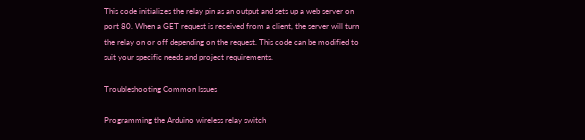This code initializes the relay pin as an output and sets up a web server on port 80. When a GET request is received from a client, the server will turn the relay on or off depending on the request. This code can be modified to suit your specific needs and project requirements.

Troubleshooting Common Issues

Programming the Arduino wireless relay switch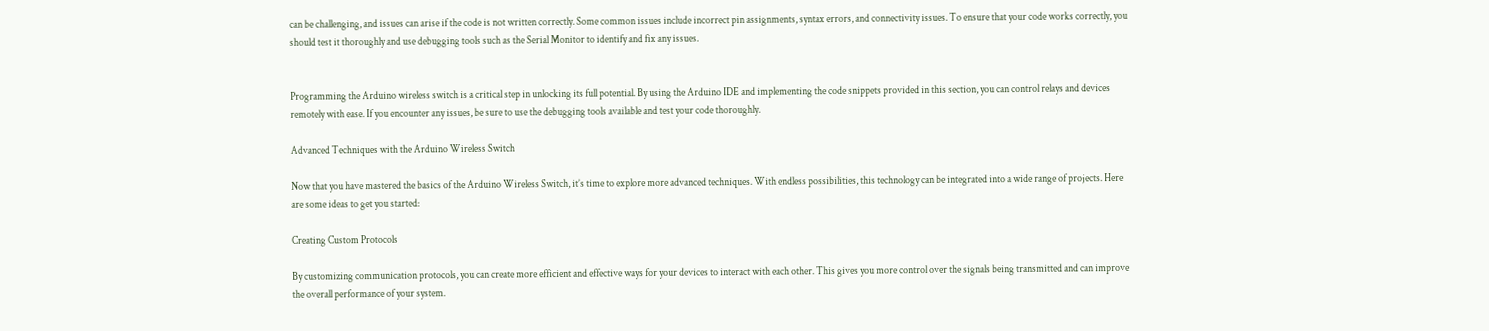can be challenging, and issues can arise if the code is not written correctly. Some common issues include incorrect pin assignments, syntax errors, and connectivity issues. To ensure that your code works correctly, you should test it thoroughly and use debugging tools such as the Serial Monitor to identify and fix any issues.


Programming the Arduino wireless switch is a critical step in unlocking its full potential. By using the Arduino IDE and implementing the code snippets provided in this section, you can control relays and devices remotely with ease. If you encounter any issues, be sure to use the debugging tools available and test your code thoroughly.

Advanced Techniques with the Arduino Wireless Switch

Now that you have mastered the basics of the Arduino Wireless Switch, it’s time to explore more advanced techniques. With endless possibilities, this technology can be integrated into a wide range of projects. Here are some ideas to get you started:

Creating Custom Protocols

By customizing communication protocols, you can create more efficient and effective ways for your devices to interact with each other. This gives you more control over the signals being transmitted and can improve the overall performance of your system.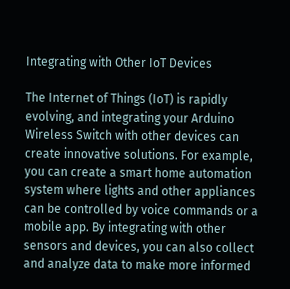Integrating with Other IoT Devices

The Internet of Things (IoT) is rapidly evolving, and integrating your Arduino Wireless Switch with other devices can create innovative solutions. For example, you can create a smart home automation system where lights and other appliances can be controlled by voice commands or a mobile app. By integrating with other sensors and devices, you can also collect and analyze data to make more informed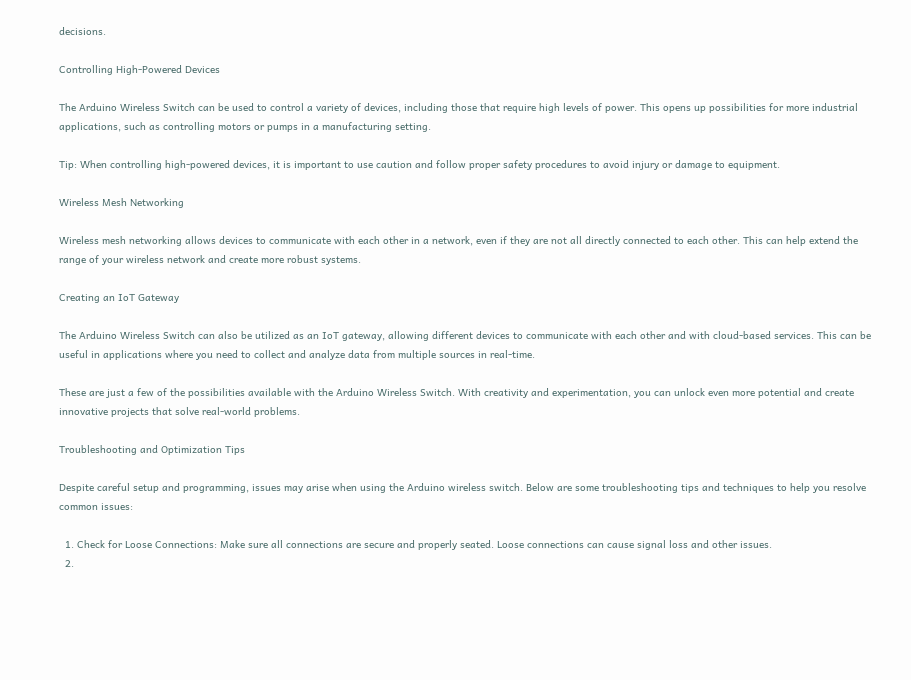decisions.

Controlling High-Powered Devices

The Arduino Wireless Switch can be used to control a variety of devices, including those that require high levels of power. This opens up possibilities for more industrial applications, such as controlling motors or pumps in a manufacturing setting.

Tip: When controlling high-powered devices, it is important to use caution and follow proper safety procedures to avoid injury or damage to equipment.

Wireless Mesh Networking

Wireless mesh networking allows devices to communicate with each other in a network, even if they are not all directly connected to each other. This can help extend the range of your wireless network and create more robust systems.

Creating an IoT Gateway

The Arduino Wireless Switch can also be utilized as an IoT gateway, allowing different devices to communicate with each other and with cloud-based services. This can be useful in applications where you need to collect and analyze data from multiple sources in real-time.

These are just a few of the possibilities available with the Arduino Wireless Switch. With creativity and experimentation, you can unlock even more potential and create innovative projects that solve real-world problems.

Troubleshooting and Optimization Tips

Despite careful setup and programming, issues may arise when using the Arduino wireless switch. Below are some troubleshooting tips and techniques to help you resolve common issues:

  1. Check for Loose Connections: Make sure all connections are secure and properly seated. Loose connections can cause signal loss and other issues.
  2.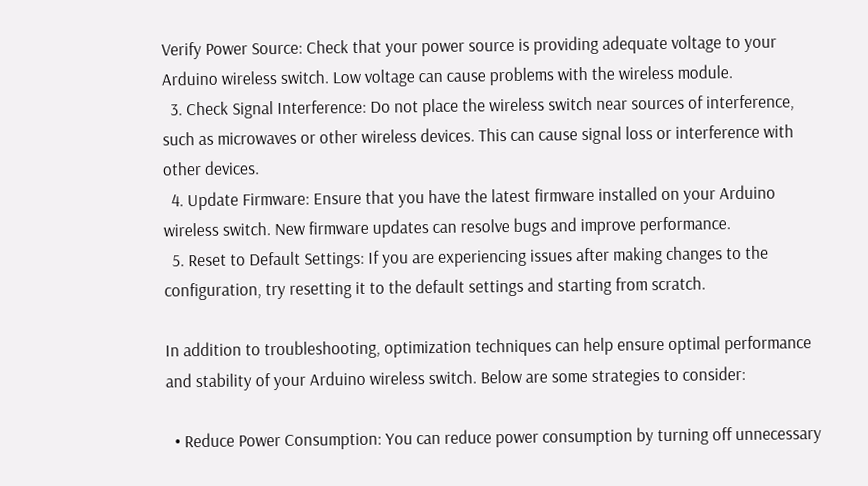Verify Power Source: Check that your power source is providing adequate voltage to your Arduino wireless switch. Low voltage can cause problems with the wireless module.
  3. Check Signal Interference: Do not place the wireless switch near sources of interference, such as microwaves or other wireless devices. This can cause signal loss or interference with other devices.
  4. Update Firmware: Ensure that you have the latest firmware installed on your Arduino wireless switch. New firmware updates can resolve bugs and improve performance.
  5. Reset to Default Settings: If you are experiencing issues after making changes to the configuration, try resetting it to the default settings and starting from scratch.

In addition to troubleshooting, optimization techniques can help ensure optimal performance and stability of your Arduino wireless switch. Below are some strategies to consider:

  • Reduce Power Consumption: You can reduce power consumption by turning off unnecessary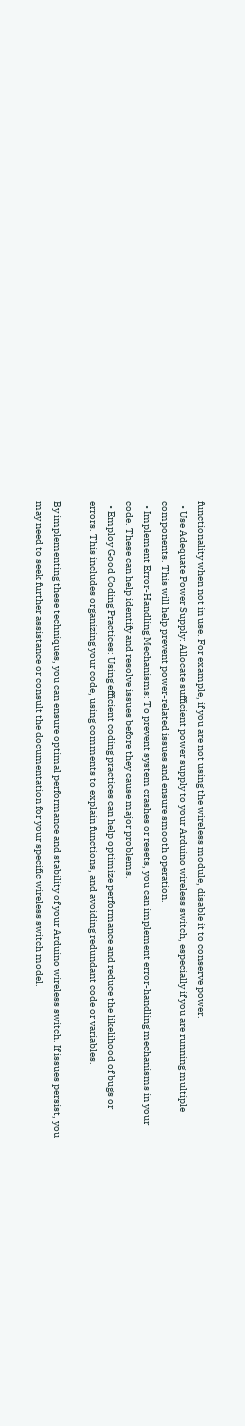functionality when not in use. For example, if you are not using the wireless module, disable it to conserve power.
  • Use Adequate Power Supply: Allocate sufficient power supply to your Arduino wireless switch, especially if you are running multiple components. This will help prevent power-related issues and ensure smooth operation.
  • Implement Error-Handling Mechanisms: To prevent system crashes or resets, you can implement error-handling mechanisms in your code. These can help identify and resolve issues before they cause major problems.
  • Employ Good Coding Practices: Using efficient coding practices can help optimize performance and reduce the likelihood of bugs or errors. This includes organizing your code, using comments to explain functions, and avoiding redundant code or variables.

By implementing these techniques, you can ensure optimal performance and stability of your Arduino wireless switch. If issues persist, you may need to seek further assistance or consult the documentation for your specific wireless switch model.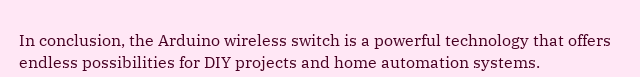In conclusion, the Arduino wireless switch is a powerful technology that offers endless possibilities for DIY projects and home automation systems.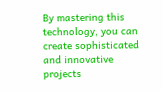By mastering this technology, you can create sophisticated and innovative projects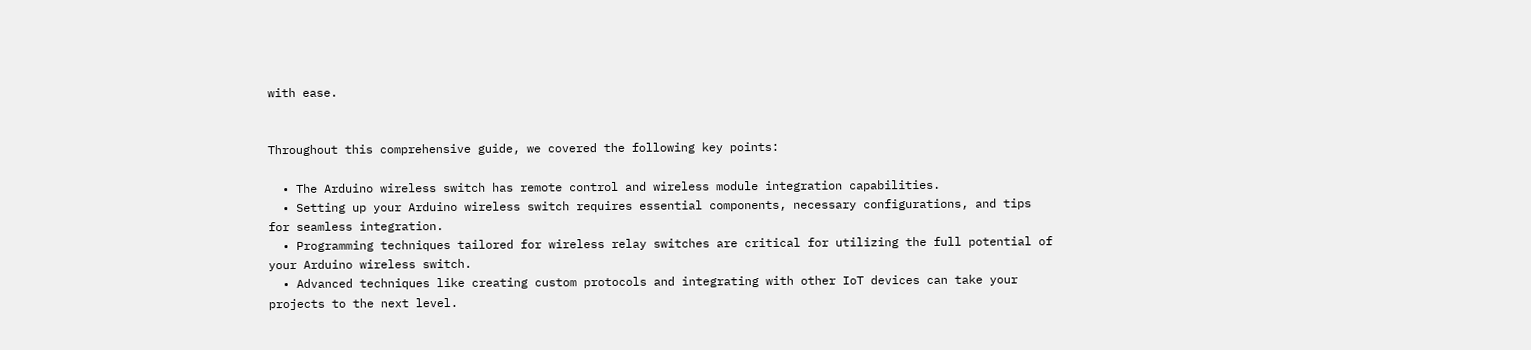with ease.


Throughout this comprehensive guide, we covered the following key points:

  • The Arduino wireless switch has remote control and wireless module integration capabilities.
  • Setting up your Arduino wireless switch requires essential components, necessary configurations, and tips for seamless integration.
  • Programming techniques tailored for wireless relay switches are critical for utilizing the full potential of your Arduino wireless switch.
  • Advanced techniques like creating custom protocols and integrating with other IoT devices can take your projects to the next level.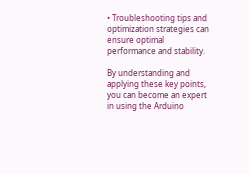• Troubleshooting tips and optimization strategies can ensure optimal performance and stability.

By understanding and applying these key points, you can become an expert in using the Arduino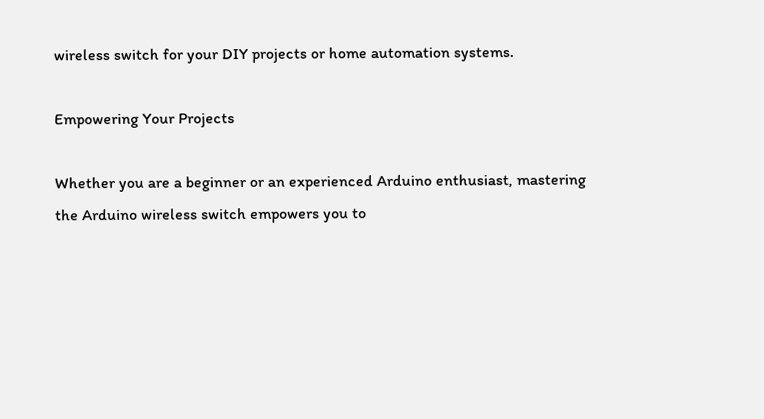wireless switch for your DIY projects or home automation systems.

Empowering Your Projects

Whether you are a beginner or an experienced Arduino enthusiast, mastering the Arduino wireless switch empowers you to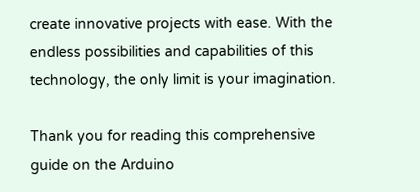create innovative projects with ease. With the endless possibilities and capabilities of this technology, the only limit is your imagination.

Thank you for reading this comprehensive guide on the Arduino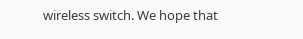wireless switch. We hope that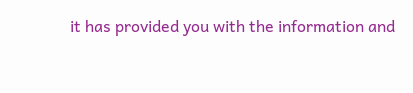it has provided you with the information and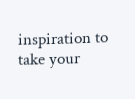inspiration to take your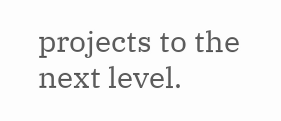projects to the next level.